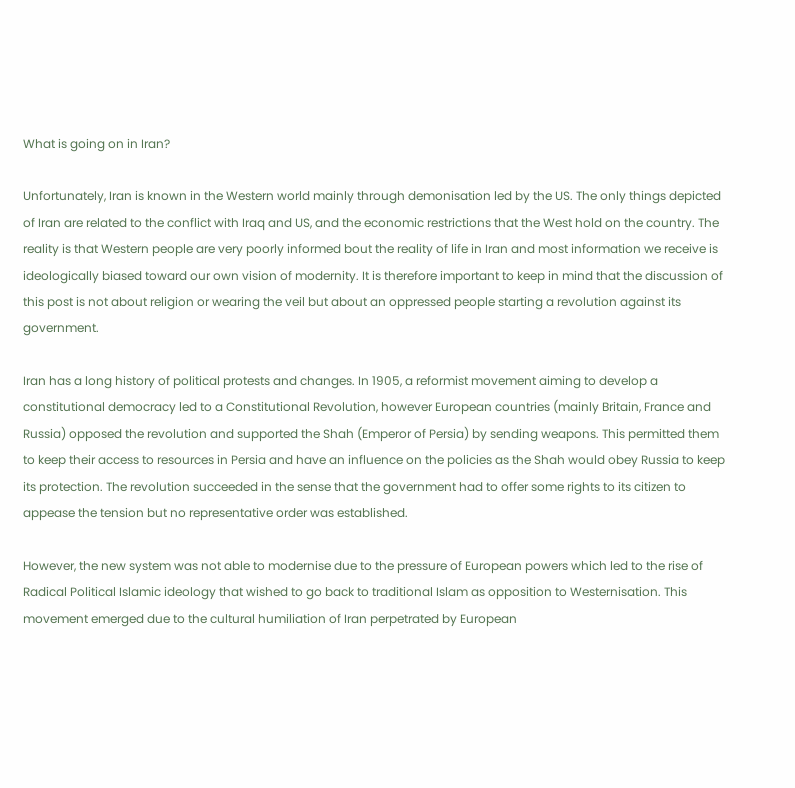What is going on in Iran?

Unfortunately, Iran is known in the Western world mainly through demonisation led by the US. The only things depicted of Iran are related to the conflict with Iraq and US, and the economic restrictions that the West hold on the country. The reality is that Western people are very poorly informed bout the reality of life in Iran and most information we receive is ideologically biased toward our own vision of modernity. It is therefore important to keep in mind that the discussion of this post is not about religion or wearing the veil but about an oppressed people starting a revolution against its government.

Iran has a long history of political protests and changes. In 1905, a reformist movement aiming to develop a constitutional democracy led to a Constitutional Revolution, however European countries (mainly Britain, France and Russia) opposed the revolution and supported the Shah (Emperor of Persia) by sending weapons. This permitted them to keep their access to resources in Persia and have an influence on the policies as the Shah would obey Russia to keep its protection. The revolution succeeded in the sense that the government had to offer some rights to its citizen to appease the tension but no representative order was established.

However, the new system was not able to modernise due to the pressure of European powers which led to the rise of Radical Political Islamic ideology that wished to go back to traditional Islam as opposition to Westernisation. This movement emerged due to the cultural humiliation of Iran perpetrated by European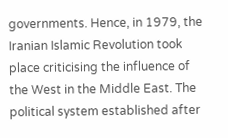governments. Hence, in 1979, the Iranian Islamic Revolution took place criticising the influence of the West in the Middle East. The political system established after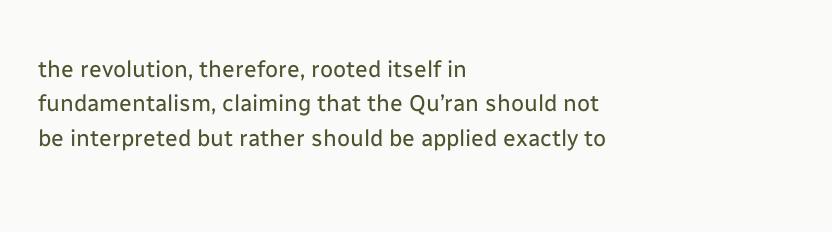the revolution, therefore, rooted itself in fundamentalism, claiming that the Qu’ran should not be interpreted but rather should be applied exactly to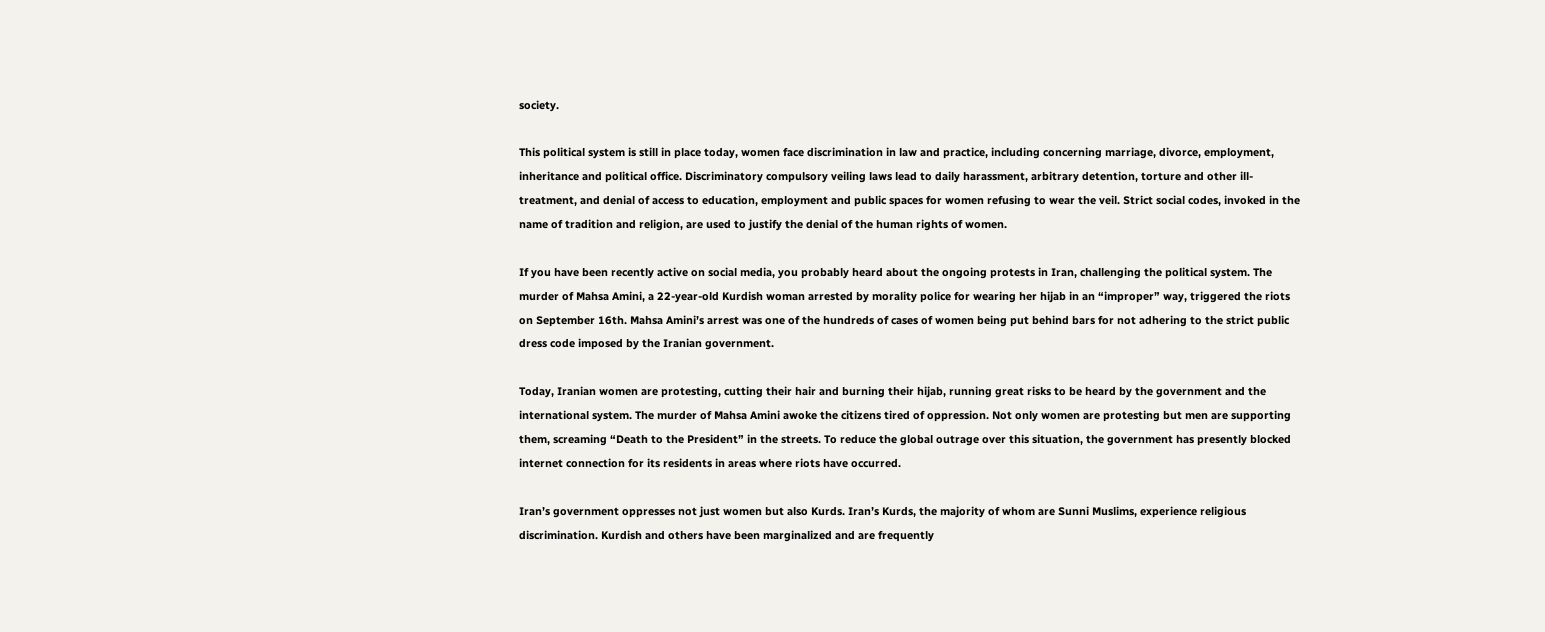society.

This political system is still in place today, women face discrimination in law and practice, including concerning marriage, divorce, employment, inheritance and political office. Discriminatory compulsory veiling laws lead to daily harassment, arbitrary detention, torture and other ill-treatment, and denial of access to education, employment and public spaces for women refusing to wear the veil. Strict social codes, invoked in the name of tradition and religion, are used to justify the denial of the human rights of women.

If you have been recently active on social media, you probably heard about the ongoing protests in Iran, challenging the political system. The murder of Mahsa Amini, a 22-year-old Kurdish woman arrested by morality police for wearing her hijab in an “improper” way, triggered the riots on September 16th. Mahsa Amini’s arrest was one of the hundreds of cases of women being put behind bars for not adhering to the strict public dress code imposed by the Iranian government.

Today, Iranian women are protesting, cutting their hair and burning their hijab, running great risks to be heard by the government and the international system. The murder of Mahsa Amini awoke the citizens tired of oppression. Not only women are protesting but men are supporting them, screaming “Death to the President” in the streets. To reduce the global outrage over this situation, the government has presently blocked internet connection for its residents in areas where riots have occurred.

Iran’s government oppresses not just women but also Kurds. Iran’s Kurds, the majority of whom are Sunni Muslims, experience religious discrimination. Kurdish and others have been marginalized and are frequently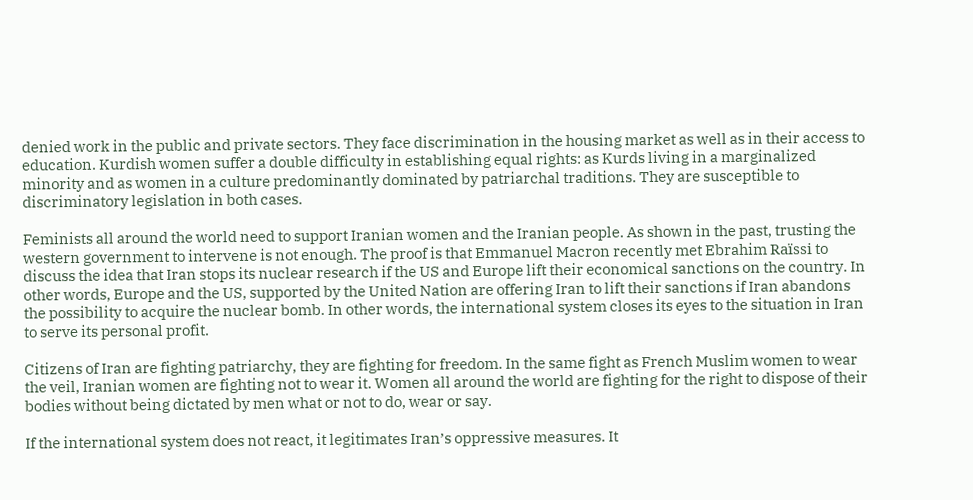denied work in the public and private sectors. They face discrimination in the housing market as well as in their access to education. Kurdish women suffer a double difficulty in establishing equal rights: as Kurds living in a marginalized minority and as women in a culture predominantly dominated by patriarchal traditions. They are susceptible to discriminatory legislation in both cases.

Feminists all around the world need to support Iranian women and the Iranian people. As shown in the past, trusting the western government to intervene is not enough. The proof is that Emmanuel Macron recently met Ebrahim Raïssi to discuss the idea that Iran stops its nuclear research if the US and Europe lift their economical sanctions on the country. In other words, Europe and the US, supported by the United Nation are offering Iran to lift their sanctions if Iran abandons the possibility to acquire the nuclear bomb. In other words, the international system closes its eyes to the situation in Iran to serve its personal profit.

Citizens of Iran are fighting patriarchy, they are fighting for freedom. In the same fight as French Muslim women to wear the veil, Iranian women are fighting not to wear it. Women all around the world are fighting for the right to dispose of their bodies without being dictated by men what or not to do, wear or say.

If the international system does not react, it legitimates Iran’s oppressive measures. It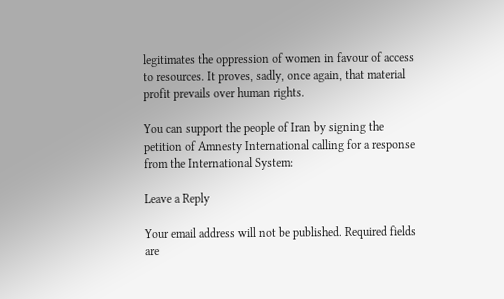legitimates the oppression of women in favour of access to resources. It proves, sadly, once again, that material profit prevails over human rights.

You can support the people of Iran by signing the petition of Amnesty International calling for a response from the International System:

Leave a Reply

Your email address will not be published. Required fields are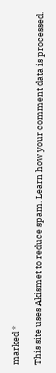marked *

This site uses Akismet to reduce spam. Learn how your comment data is processed.